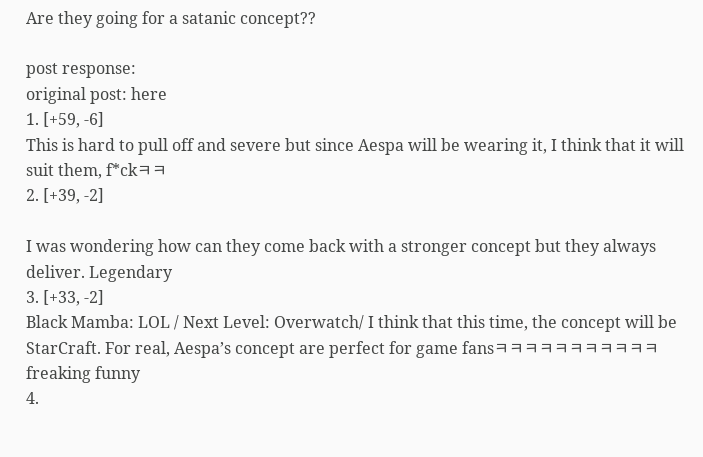Are they going for a satanic concept??

post response:
original post: here
1. [+59, -6]
This is hard to pull off and severe but since Aespa will be wearing it, I think that it will suit them, f*ckㅋㅋ
2. [+39, -2]

I was wondering how can they come back with a stronger concept but they always deliver. Legendary
3. [+33, -2]
Black Mamba: LOL / Next Level: Overwatch/ I think that this time, the concept will be StarCraft. For real, Aespa’s concept are perfect for game fansㅋㅋㅋㅋㅋㅋㅋㅋㅋㅋㅋ freaking funny
4.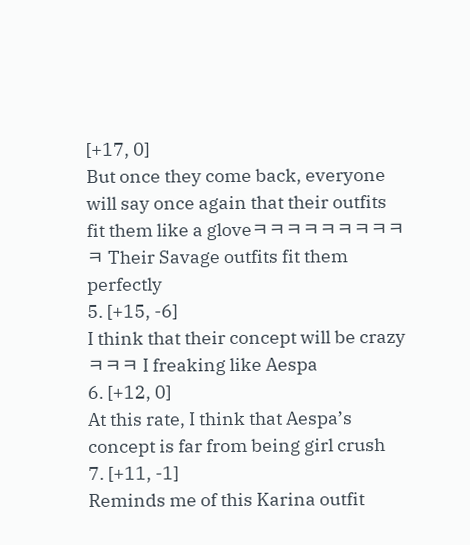[+17, 0]
But once they come back, everyone will say once again that their outfits fit them like a gloveㅋㅋㅋㅋㅋㅋㅋㅋㅋㅋ Their Savage outfits fit them perfectly
5. [+15, -6]
I think that their concept will be crazyㅋㅋㅋ I freaking like Aespa
6. [+12, 0]
At this rate, I think that Aespa’s concept is far from being girl crush
7. [+11, -1]
Reminds me of this Karina outfit